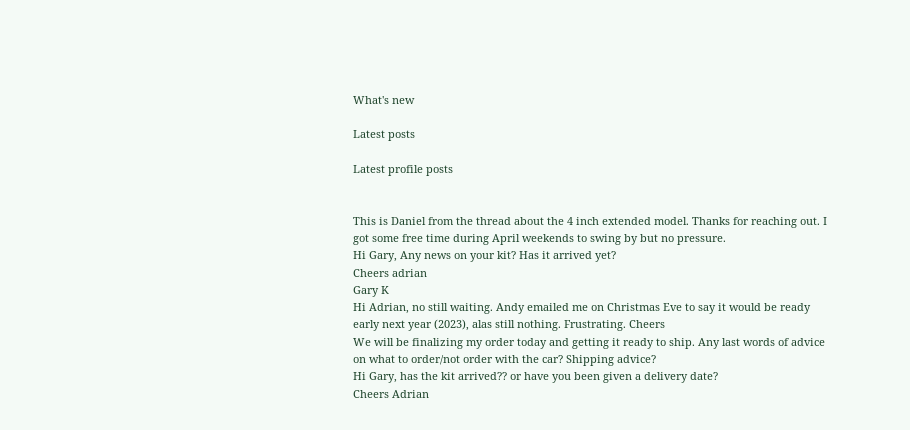What's new

Latest posts

Latest profile posts


This is Daniel from the thread about the 4 inch extended model. Thanks for reaching out. I got some free time during April weekends to swing by but no pressure.
Hi Gary, Any news on your kit? Has it arrived yet?
Cheers adrian
Gary K
Hi Adrian, no still waiting. Andy emailed me on Christmas Eve to say it would be ready early next year (2023), alas still nothing. Frustrating. Cheers
We will be finalizing my order today and getting it ready to ship. Any last words of advice on what to order/not order with the car? Shipping advice?
Hi Gary, has the kit arrived?? or have you been given a delivery date?
Cheers Adrian